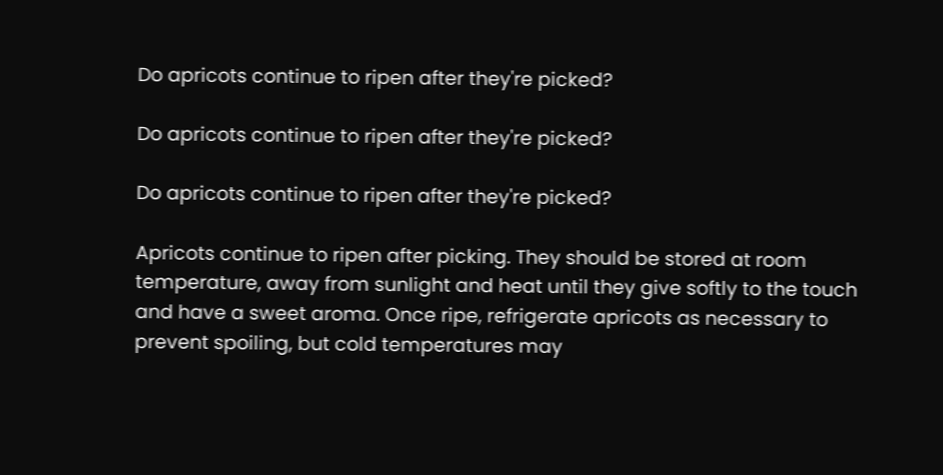Do apricots continue to ripen after they're picked?

Do apricots continue to ripen after they're picked?

Do apricots continue to ripen after they're picked?

Apricots continue to ripen after picking. They should be stored at room temperature, away from sunlight and heat until they give softly to the touch and have a sweet aroma. Once ripe, refrigerate apricots as necessary to prevent spoiling, but cold temperatures may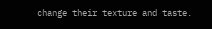change their texture and taste.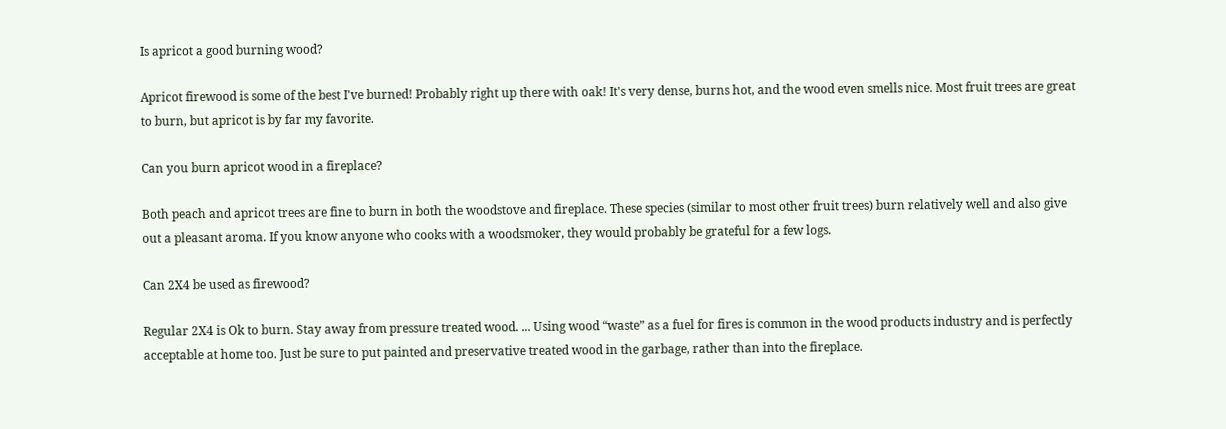Is apricot a good burning wood?

Apricot firewood is some of the best I've burned! Probably right up there with oak! It's very dense, burns hot, and the wood even smells nice. Most fruit trees are great to burn, but apricot is by far my favorite.

Can you burn apricot wood in a fireplace?

Both peach and apricot trees are fine to burn in both the woodstove and fireplace. These species (similar to most other fruit trees) burn relatively well and also give out a pleasant aroma. If you know anyone who cooks with a woodsmoker, they would probably be grateful for a few logs.

Can 2X4 be used as firewood?

Regular 2X4 is Ok to burn. Stay away from pressure treated wood. ... Using wood “waste” as a fuel for fires is common in the wood products industry and is perfectly acceptable at home too. Just be sure to put painted and preservative treated wood in the garbage, rather than into the fireplace.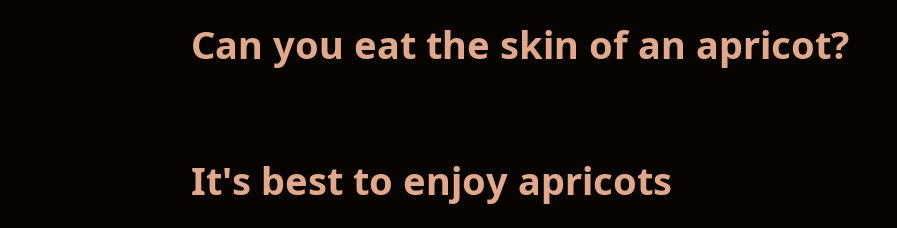Can you eat the skin of an apricot?

It's best to enjoy apricots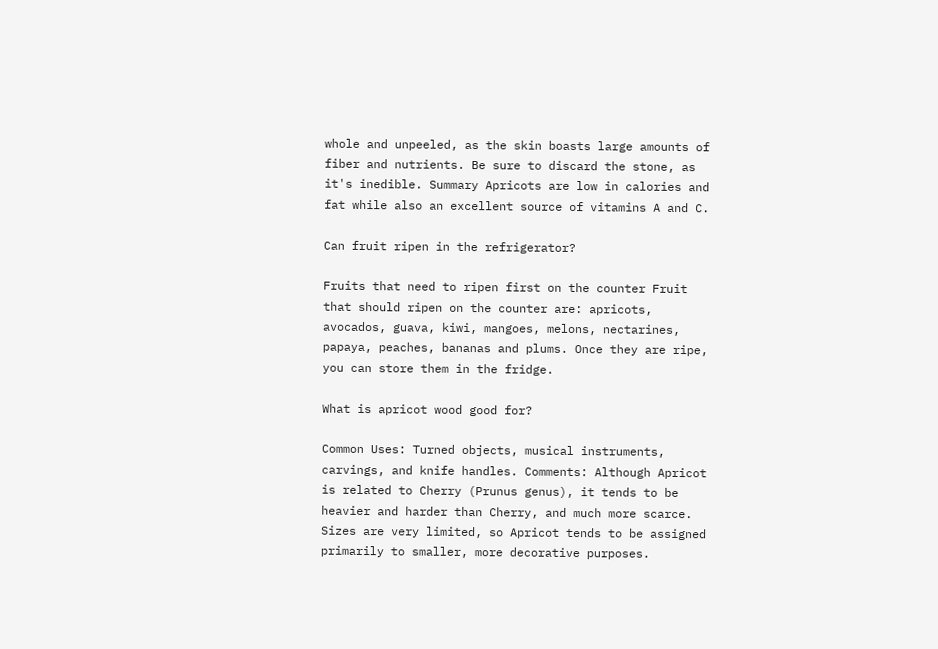whole and unpeeled, as the skin boasts large amounts of fiber and nutrients. Be sure to discard the stone, as it's inedible. Summary Apricots are low in calories and fat while also an excellent source of vitamins A and C.

Can fruit ripen in the refrigerator?

Fruits that need to ripen first on the counter Fruit that should ripen on the counter are: apricots, avocados, guava, kiwi, mangoes, melons, nectarines, papaya, peaches, bananas and plums. Once they are ripe, you can store them in the fridge.

What is apricot wood good for?

Common Uses: Turned objects, musical instruments, carvings, and knife handles. Comments: Although Apricot is related to Cherry (Prunus genus), it tends to be heavier and harder than Cherry, and much more scarce. Sizes are very limited, so Apricot tends to be assigned primarily to smaller, more decorative purposes.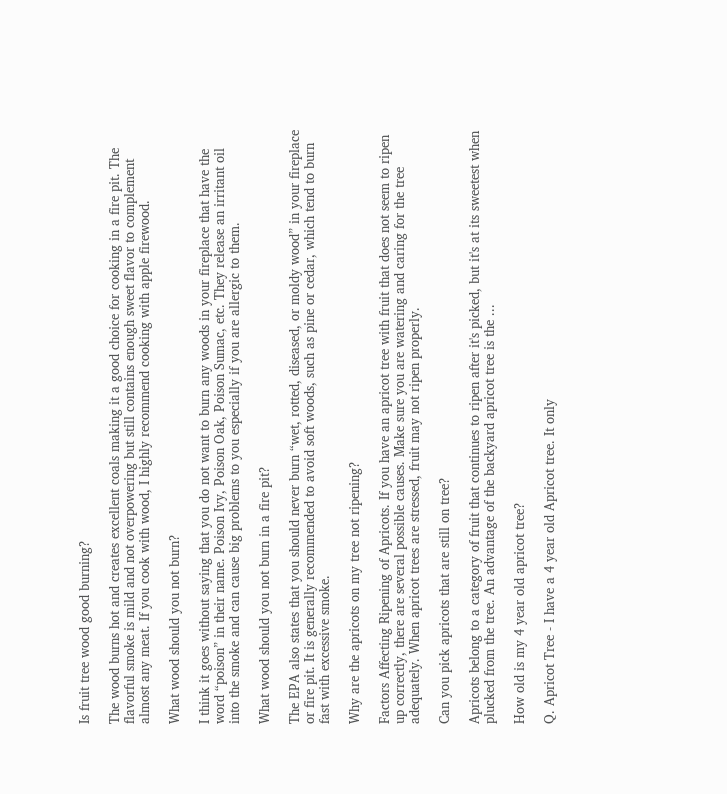Is fruit tree wood good burning?

The wood burns hot and creates excellent coals making it a good choice for cooking in a fire pit. The flavorful smoke is mild and not overpowering but still contains enough sweet flavor to complement almost any meat. If you cook with wood, I highly recommend cooking with apple firewood.

What wood should you not burn?

I think it goes without saying that you do not want to burn any woods in your fireplace that have the word “poison” in their name. Poison Ivy, Poison Oak, Poison Sumac, etc. They release an irritant oil into the smoke and can cause big problems to you especially if you are allergic to them.

What wood should you not burn in a fire pit?

The EPA also states that you should never burn “wet, rotted, diseased, or moldy wood” in your fireplace or fire pit. It is generally recommended to avoid soft woods, such as pine or cedar, which tend to burn fast with excessive smoke.

Why are the apricots on my tree not ripening?

Factors Affecting Ripening of Apricots. If you have an apricot tree with fruit that does not seem to ripen up correctly, there are several possible causes. Make sure you are watering and caring for the tree adequately. When apricot trees are stressed, fruit may not ripen properly.

Can you pick apricots that are still on tree?

Apricots belong to a category of fruit that continues to ripen after it's picked, but it's at its sweetest when plucked from the tree. An advantage of the backyard apricot tree is the ...

How old is my 4 year old apricot tree?

Q. Apricot Tree - I have a 4 year old Apricot tree. It only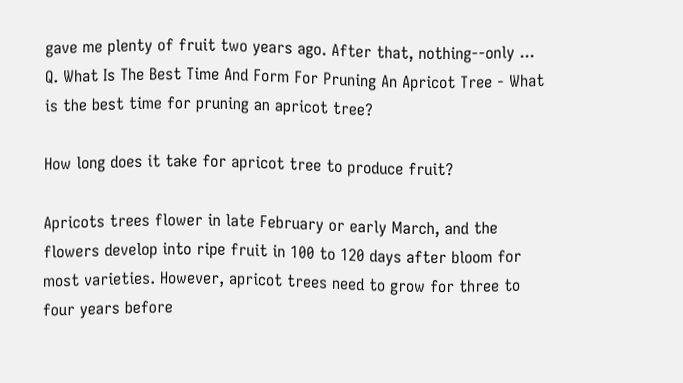gave me plenty of fruit two years ago. After that, nothing--only ... Q. What Is The Best Time And Form For Pruning An Apricot Tree - What is the best time for pruning an apricot tree?

How long does it take for apricot tree to produce fruit?

Apricots trees flower in late February or early March, and the flowers develop into ripe fruit in 100 to 120 days after bloom for most varieties. However, apricot trees need to grow for three to four years before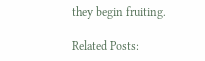they begin fruiting.

Related Posts: